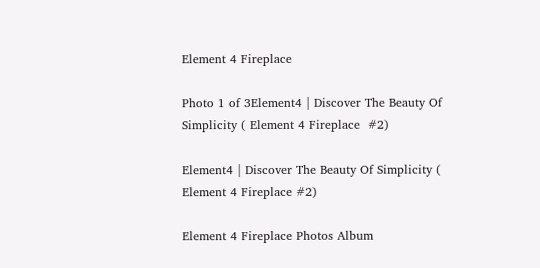Element 4 Fireplace

Photo 1 of 3Element4 | Discover The Beauty Of Simplicity ( Element 4 Fireplace  #2)

Element4 | Discover The Beauty Of Simplicity ( Element 4 Fireplace #2)

Element 4 Fireplace Photos Album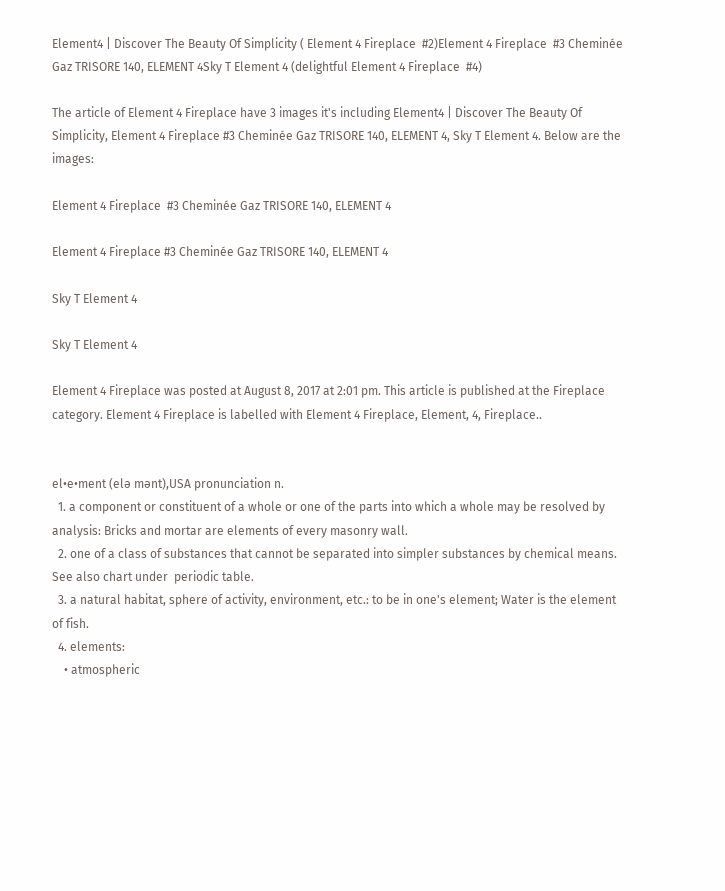Element4 | Discover The Beauty Of Simplicity ( Element 4 Fireplace  #2)Element 4 Fireplace  #3 Cheminée Gaz TRISORE 140, ELEMENT 4Sky T Element 4 (delightful Element 4 Fireplace  #4)

The article of Element 4 Fireplace have 3 images it's including Element4 | Discover The Beauty Of Simplicity, Element 4 Fireplace #3 Cheminée Gaz TRISORE 140, ELEMENT 4, Sky T Element 4. Below are the images:

Element 4 Fireplace  #3 Cheminée Gaz TRISORE 140, ELEMENT 4

Element 4 Fireplace #3 Cheminée Gaz TRISORE 140, ELEMENT 4

Sky T Element 4

Sky T Element 4

Element 4 Fireplace was posted at August 8, 2017 at 2:01 pm. This article is published at the Fireplace category. Element 4 Fireplace is labelled with Element 4 Fireplace, Element, 4, Fireplace..


el•e•ment (elə mənt),USA pronunciation n.
  1. a component or constituent of a whole or one of the parts into which a whole may be resolved by analysis: Bricks and mortar are elements of every masonry wall.
  2. one of a class of substances that cannot be separated into simpler substances by chemical means. See also chart under  periodic table.
  3. a natural habitat, sphere of activity, environment, etc.: to be in one's element; Water is the element of fish.
  4. elements:
    • atmospheric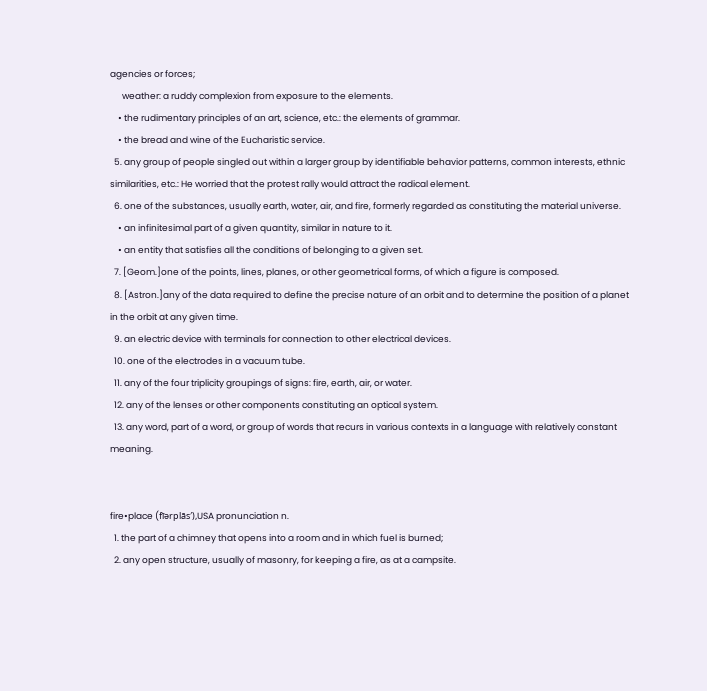agencies or forces;
      weather: a ruddy complexion from exposure to the elements.
    • the rudimentary principles of an art, science, etc.: the elements of grammar.
    • the bread and wine of the Eucharistic service.
  5. any group of people singled out within a larger group by identifiable behavior patterns, common interests, ethnic similarities, etc.: He worried that the protest rally would attract the radical element.
  6. one of the substances, usually earth, water, air, and fire, formerly regarded as constituting the material universe.
    • an infinitesimal part of a given quantity, similar in nature to it.
    • an entity that satisfies all the conditions of belonging to a given set.
  7. [Geom.]one of the points, lines, planes, or other geometrical forms, of which a figure is composed.
  8. [Astron.]any of the data required to define the precise nature of an orbit and to determine the position of a planet in the orbit at any given time.
  9. an electric device with terminals for connection to other electrical devices.
  10. one of the electrodes in a vacuum tube.
  11. any of the four triplicity groupings of signs: fire, earth, air, or water.
  12. any of the lenses or other components constituting an optical system.
  13. any word, part of a word, or group of words that recurs in various contexts in a language with relatively constant meaning.


fire•place (fīərplās′),USA pronunciation n.
  1. the part of a chimney that opens into a room and in which fuel is burned;
  2. any open structure, usually of masonry, for keeping a fire, as at a campsite.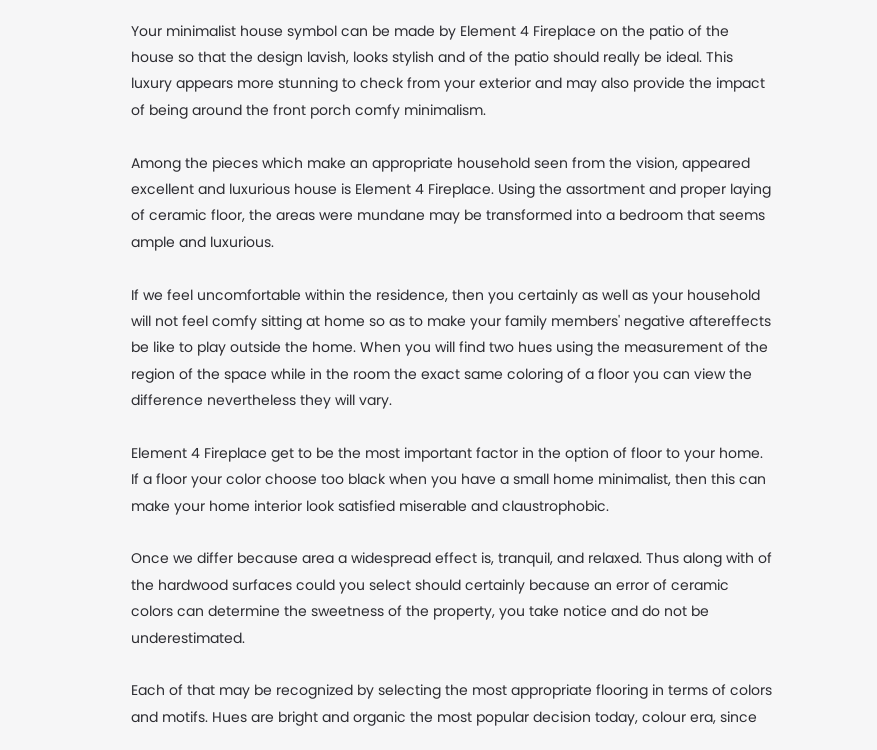Your minimalist house symbol can be made by Element 4 Fireplace on the patio of the house so that the design lavish, looks stylish and of the patio should really be ideal. This luxury appears more stunning to check from your exterior and may also provide the impact of being around the front porch comfy minimalism.

Among the pieces which make an appropriate household seen from the vision, appeared excellent and luxurious house is Element 4 Fireplace. Using the assortment and proper laying of ceramic floor, the areas were mundane may be transformed into a bedroom that seems ample and luxurious.

If we feel uncomfortable within the residence, then you certainly as well as your household will not feel comfy sitting at home so as to make your family members' negative aftereffects be like to play outside the home. When you will find two hues using the measurement of the region of the space while in the room the exact same coloring of a floor you can view the difference nevertheless they will vary.

Element 4 Fireplace get to be the most important factor in the option of floor to your home. If a floor your color choose too black when you have a small home minimalist, then this can make your home interior look satisfied miserable and claustrophobic.

Once we differ because area a widespread effect is, tranquil, and relaxed. Thus along with of the hardwood surfaces could you select should certainly because an error of ceramic colors can determine the sweetness of the property, you take notice and do not be underestimated.

Each of that may be recognized by selecting the most appropriate flooring in terms of colors and motifs. Hues are bright and organic the most popular decision today, colour era, since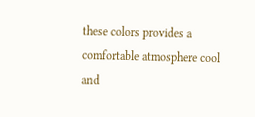these colors provides a comfortable atmosphere cool and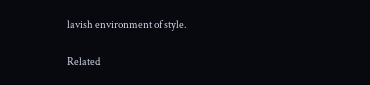lavish environment of style.

Related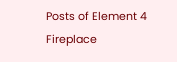Posts of Element 4 Fireplace